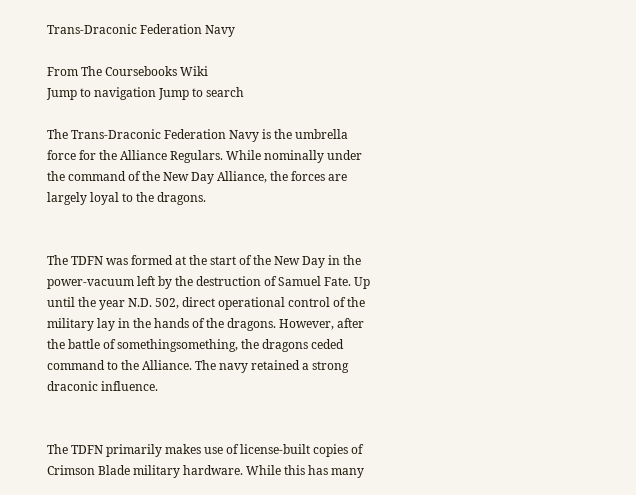Trans-Draconic Federation Navy

From The Coursebooks Wiki
Jump to navigation Jump to search

The Trans-Draconic Federation Navy is the umbrella force for the Alliance Regulars. While nominally under the command of the New Day Alliance, the forces are largely loyal to the dragons.


The TDFN was formed at the start of the New Day in the power-vacuum left by the destruction of Samuel Fate. Up until the year N.D. 502, direct operational control of the military lay in the hands of the dragons. However, after the battle of somethingsomething, the dragons ceded command to the Alliance. The navy retained a strong draconic influence.


The TDFN primarily makes use of license-built copies of Crimson Blade military hardware. While this has many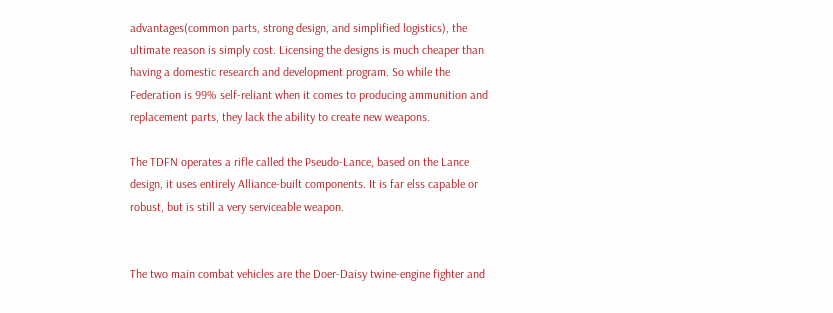advantages(common parts, strong design, and simplified logistics), the ultimate reason is simply cost. Licensing the designs is much cheaper than having a domestic research and development program. So while the Federation is 99% self-reliant when it comes to producing ammunition and replacement parts, they lack the ability to create new weapons.

The TDFN operates a rifle called the Pseudo-Lance, based on the Lance design, it uses entirely Alliance-built components. It is far elss capable or robust, but is still a very serviceable weapon.


The two main combat vehicles are the Doer-Daisy twine-engine fighter and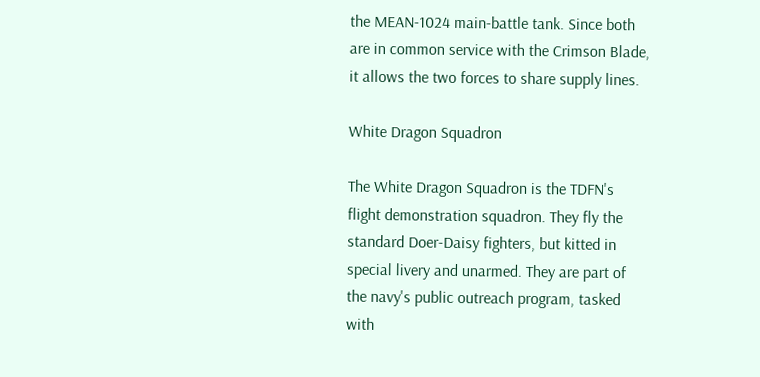the MEAN-1024 main-battle tank. Since both are in common service with the Crimson Blade, it allows the two forces to share supply lines.

White Dragon Squadron

The White Dragon Squadron is the TDFN's flight demonstration squadron. They fly the standard Doer-Daisy fighters, but kitted in special livery and unarmed. They are part of the navy's public outreach program, tasked with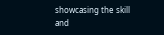showcasing the skill and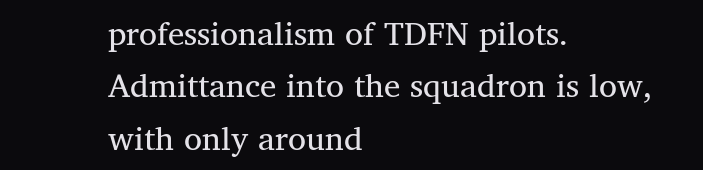professionalism of TDFN pilots. Admittance into the squadron is low, with only around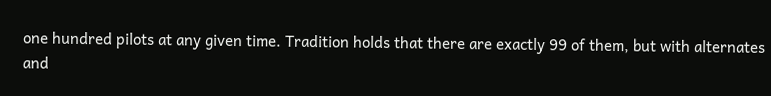one hundred pilots at any given time. Tradition holds that there are exactly 99 of them, but with alternates and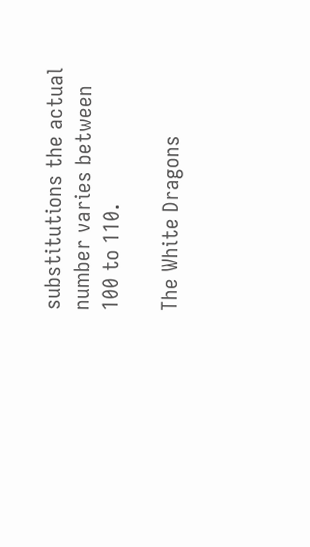substitutions the actual number varies between 100 to 110.

The White Dragons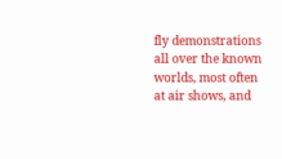fly demonstrations all over the known worlds, most often at air shows, and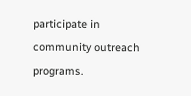participate in community outreach programs.